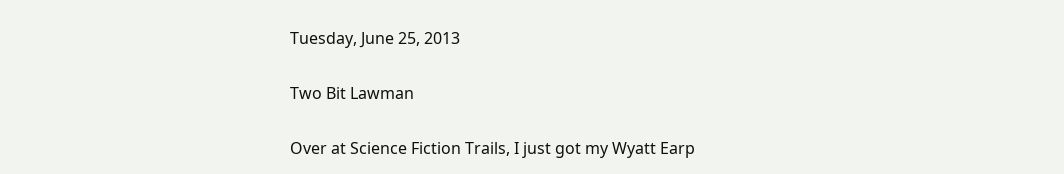Tuesday, June 25, 2013

Two Bit Lawman

Over at Science Fiction Trails, I just got my Wyatt Earp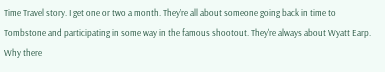Time Travel story. I get one or two a month. They’re all about someone going back in time to Tombstone and participating in some way in the famous shootout. They're always about Wyatt Earp. Why there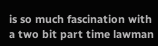is so much fascination with a two bit part time lawman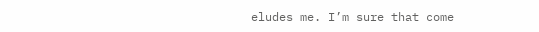eludes me. I’m sure that come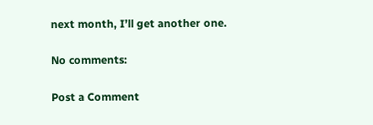next month, I’ll get another one.

No comments:

Post a Comment